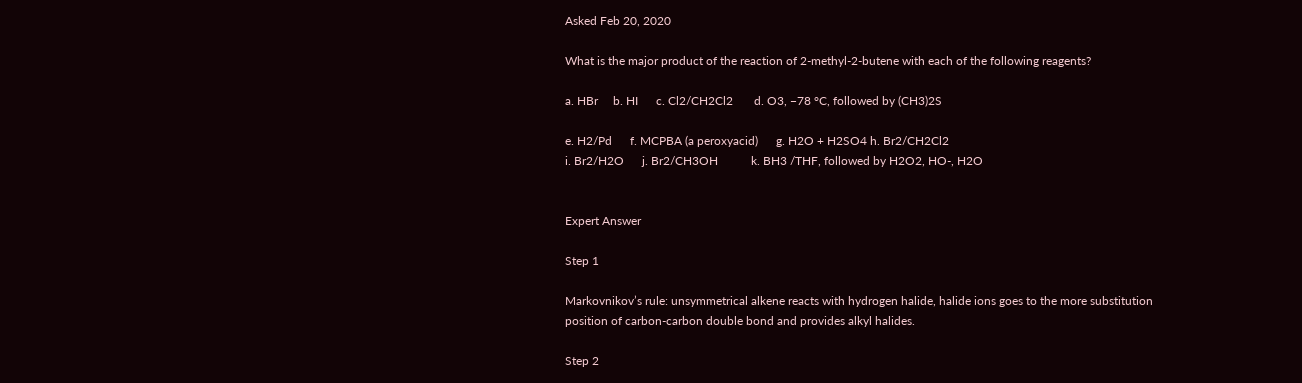Asked Feb 20, 2020

What is the major product of the reaction of 2-methyl-2-butene with each of the following reagents?

a. HBr     b. HI      c. Cl2/CH2Cl2       d. O3, −78 °C, followed by (CH3)2S

e. H2/Pd      f. MCPBA (a peroxyacid)      g. H2O + H2SO4 h. Br2/CH2Cl2
i. Br2/H2O      j. Br2/CH3OH           k. BH3 /THF, followed by H2O2, HO-, H2O


Expert Answer

Step 1

Markovnikov’s rule: unsymmetrical alkene reacts with hydrogen halide, halide ions goes to the more substitution position of carbon-carbon double bond and provides alkyl halides.

Step 2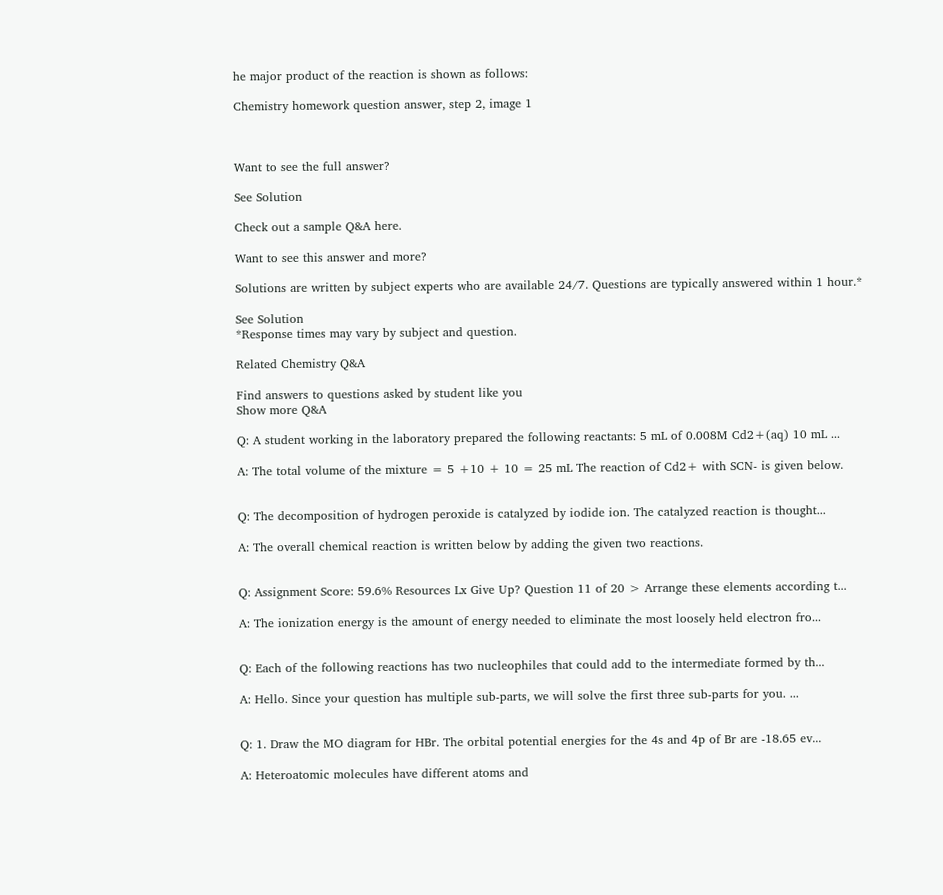he major product of the reaction is shown as follows:

Chemistry homework question answer, step 2, image 1



Want to see the full answer?

See Solution

Check out a sample Q&A here.

Want to see this answer and more?

Solutions are written by subject experts who are available 24/7. Questions are typically answered within 1 hour.*

See Solution
*Response times may vary by subject and question.

Related Chemistry Q&A

Find answers to questions asked by student like you
Show more Q&A

Q: A student working in the laboratory prepared the following reactants: 5 mL of 0.008M Cd2+(aq) 10 mL ...

A: The total volume of the mixture = 5 +10 + 10 = 25 mL The reaction of Cd2+ with SCN- is given below.


Q: The decomposition of hydrogen peroxide is catalyzed by iodide ion. The catalyzed reaction is thought...

A: The overall chemical reaction is written below by adding the given two reactions.


Q: Assignment Score: 59.6% Resources Lx Give Up? Question 11 of 20 > Arrange these elements according t...

A: The ionization energy is the amount of energy needed to eliminate the most loosely held electron fro...


Q: Each of the following reactions has two nucleophiles that could add to the intermediate formed by th...

A: Hello. Since your question has multiple sub-parts, we will solve the first three sub-parts for you. ...


Q: 1. Draw the MO diagram for HBr. The orbital potential energies for the 4s and 4p of Br are -18.65 ev...

A: Heteroatomic molecules have different atoms and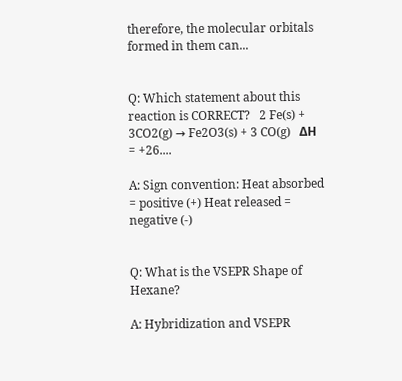therefore, the molecular orbitals formed in them can...


Q: Which statement about this reaction is CORRECT?   2 Fe(s) + 3CO2(g) → Fe2O3(s) + 3 CO(g)   ΔH = +26....

A: Sign convention: Heat absorbed = positive (+) Heat released = negative (-)


Q: What is the VSEPR Shape of Hexane?

A: Hybridization and VSEPR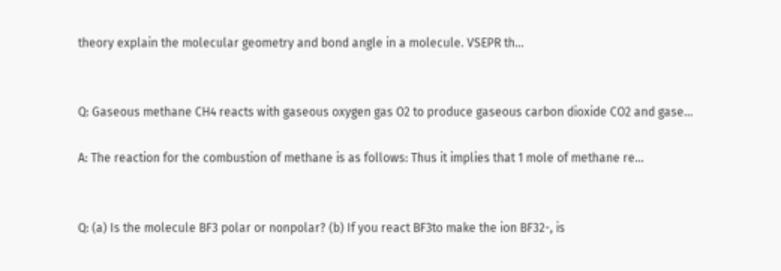theory explain the molecular geometry and bond angle in a molecule. VSEPR th...


Q: Gaseous methane CH4 reacts with gaseous oxygen gas O2 to produce gaseous carbon dioxide CO2 and gase...

A: The reaction for the combustion of methane is as follows: Thus it implies that 1 mole of methane re...


Q: (a) Is the molecule BF3 polar or nonpolar? (b) If you react BF3to make the ion BF32-, is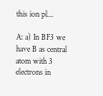this ion pl...

A: a) In BF3 we have B as central atom with 3 electrons in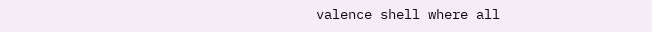valence shell where all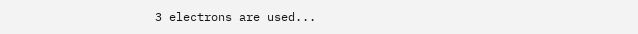3 electrons are used...